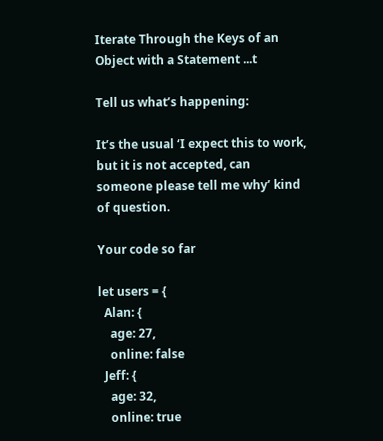Iterate Through the Keys of an Object with a Statement ...t

Tell us what’s happening:

It’s the usual ‘I expect this to work, but it is not accepted, can someone please tell me why’ kind of question.

Your code so far

let users = {
  Alan: {
    age: 27,
    online: false
  Jeff: {
    age: 32,
    online: true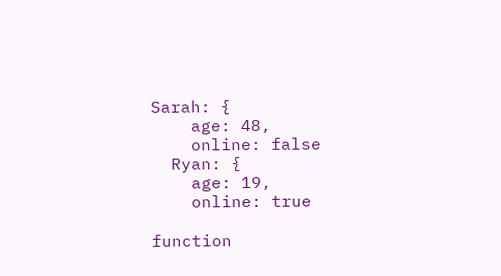Sarah: {
    age: 48,
    online: false
  Ryan: {
    age: 19,
    online: true

function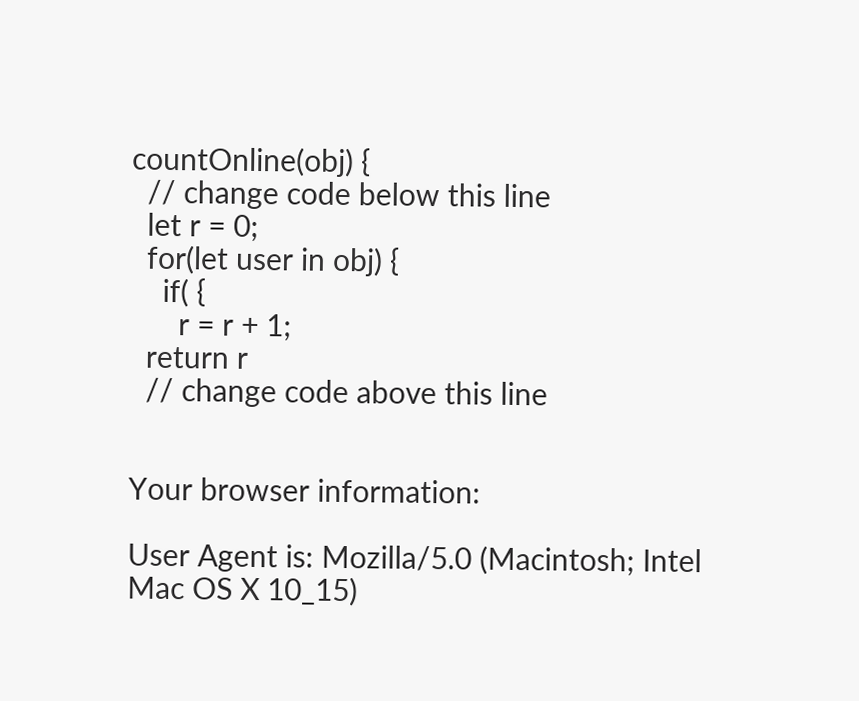countOnline(obj) {
  // change code below this line
  let r = 0;
  for(let user in obj) {
    if( {
      r = r + 1;
  return r
  // change code above this line


Your browser information:

User Agent is: Mozilla/5.0 (Macintosh; Intel Mac OS X 10_15)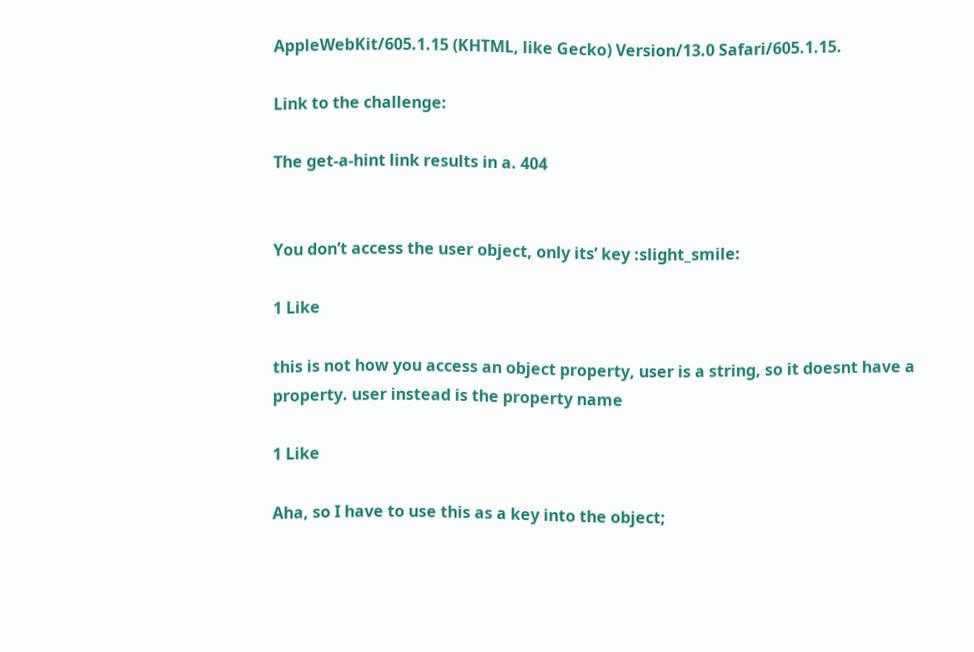AppleWebKit/605.1.15 (KHTML, like Gecko) Version/13.0 Safari/605.1.15.

Link to the challenge:

The get-a-hint link results in a. 404


You don’t access the user object, only its’ key :slight_smile:

1 Like

this is not how you access an object property, user is a string, so it doesnt have a property. user instead is the property name

1 Like

Aha, so I have to use this as a key into the object;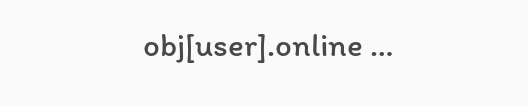obj[user].online …